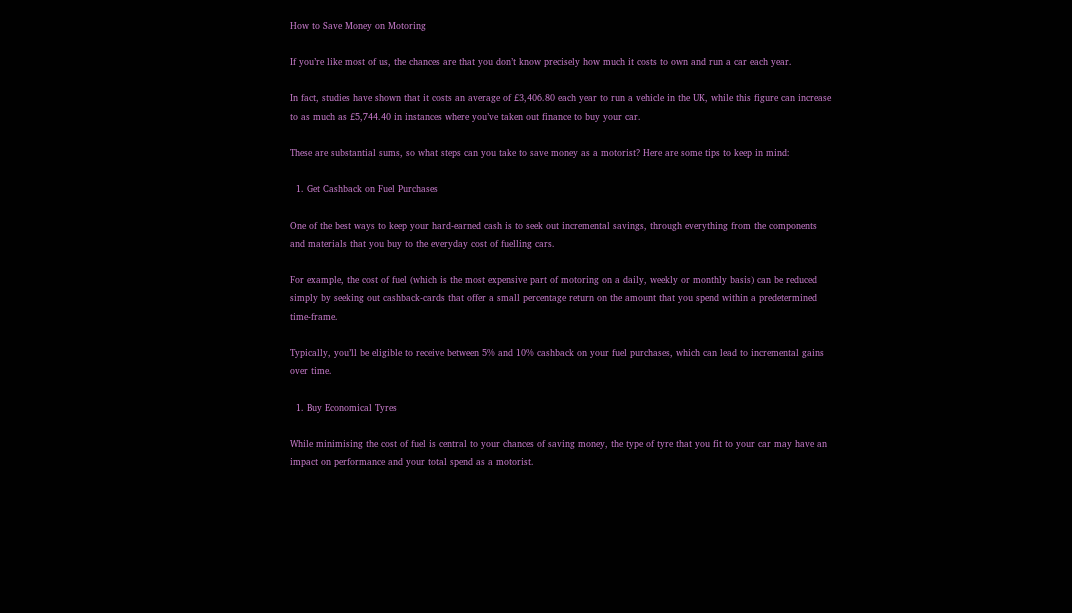How to Save Money on Motoring

If you’re like most of us, the chances are that you don’t know precisely how much it costs to own and run a car each year.

In fact, studies have shown that it costs an average of £3,406.80 each year to run a vehicle in the UK, while this figure can increase to as much as £5,744.40 in instances where you’ve taken out finance to buy your car.

These are substantial sums, so what steps can you take to save money as a motorist? Here are some tips to keep in mind:

  1. Get Cashback on Fuel Purchases

One of the best ways to keep your hard-earned cash is to seek out incremental savings, through everything from the components and materials that you buy to the everyday cost of fuelling cars.

For example, the cost of fuel (which is the most expensive part of motoring on a daily, weekly or monthly basis) can be reduced simply by seeking out cashback-cards that offer a small percentage return on the amount that you spend within a predetermined time-frame.

Typically, you’ll be eligible to receive between 5% and 10% cashback on your fuel purchases, which can lead to incremental gains over time.

  1. Buy Economical Tyres

While minimising the cost of fuel is central to your chances of saving money, the type of tyre that you fit to your car may have an impact on performance and your total spend as a motorist.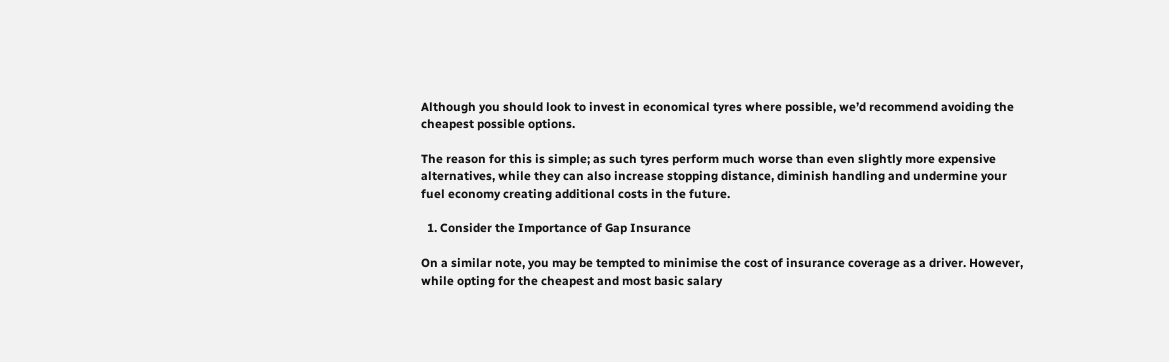Although you should look to invest in economical tyres where possible, we’d recommend avoiding the cheapest possible options.

The reason for this is simple; as such tyres perform much worse than even slightly more expensive alternatives, while they can also increase stopping distance, diminish handling and undermine your fuel economy creating additional costs in the future.

  1. Consider the Importance of Gap Insurance

On a similar note, you may be tempted to minimise the cost of insurance coverage as a driver. However, while opting for the cheapest and most basic salary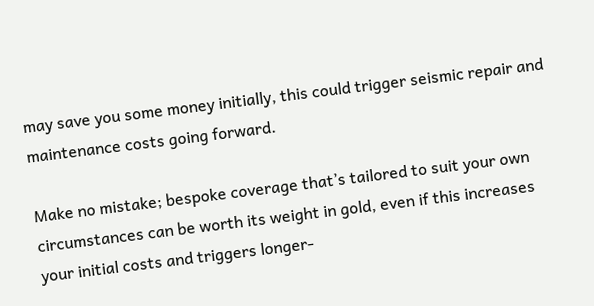may save you some money initially, this could trigger seismic repair and maintenance costs going forward.

Make no mistake; bespoke coverage that’s tailored to suit your own circumstances can be worth its weight in gold, even if this increases your initial costs and triggers longer-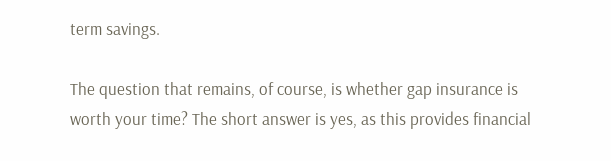term savings.

The question that remains, of course, is whether gap insurance is worth your time? The short answer is yes, as this provides financial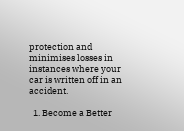protection and minimises losses in instances where your car is written off in an accident.

  1. Become a Better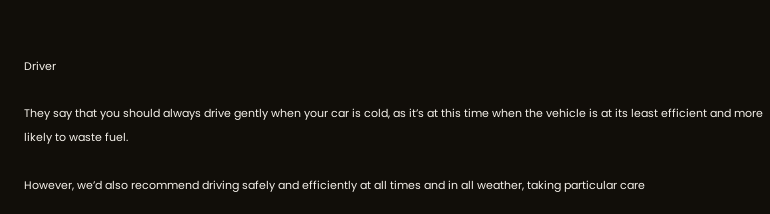Driver

They say that you should always drive gently when your car is cold, as it’s at this time when the vehicle is at its least efficient and more likely to waste fuel.

However, we’d also recommend driving safely and efficiently at all times and in all weather, taking particular care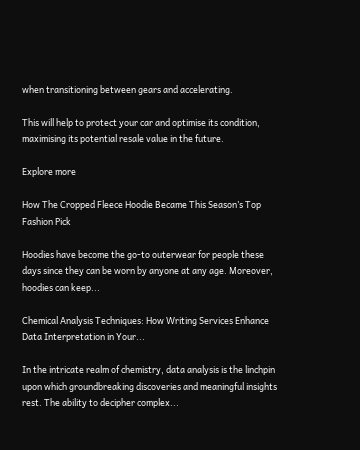when transitioning between gears and accelerating.

This will help to protect your car and optimise its condition, maximising its potential resale value in the future.

Explore more

How The Cropped Fleece Hoodie Became This Season’s Top Fashion Pick

Hoodies have become the go-to outerwear for people these days since they can be worn by anyone at any age. Moreover, hoodies can keep...

Chemical Analysis Techniques: How Writing Services Enhance Data Interpretation in Your...

In the intricate realm of chemistry, data analysis is the linchpin upon which groundbreaking discoveries and meaningful insights rest. The ability to decipher complex...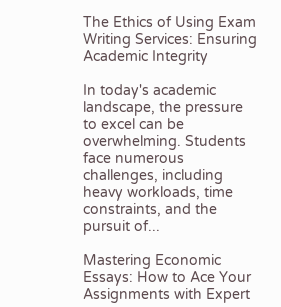The Ethics of Using Exam Writing Services: Ensuring Academic Integrity

In today's academic landscape, the pressure to excel can be overwhelming. Students face numerous challenges, including heavy workloads, time constraints, and the pursuit of...

Mastering Economic Essays: How to Ace Your Assignments with Expert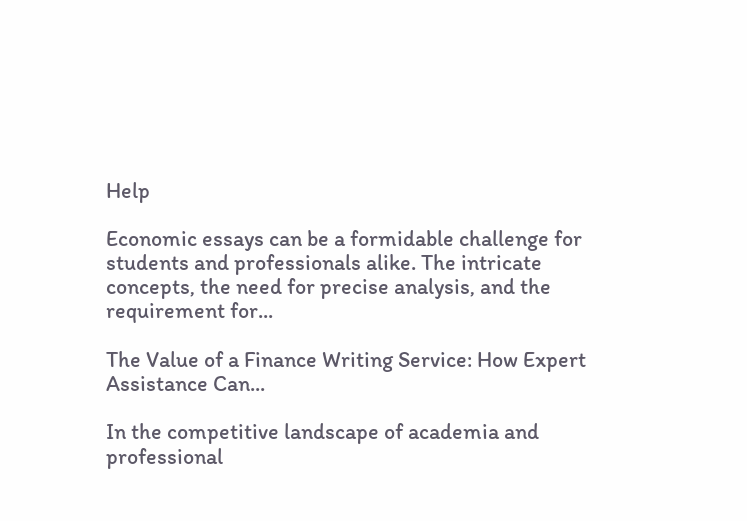Help

Economic essays can be a formidable challenge for students and professionals alike. The intricate concepts, the need for precise analysis, and the requirement for...

The Value of a Finance Writing Service: How Expert Assistance Can...

In the competitive landscape of academia and professional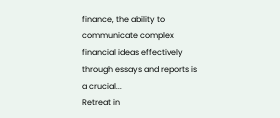finance, the ability to communicate complex financial ideas effectively through essays and reports is a crucial...
Retreat in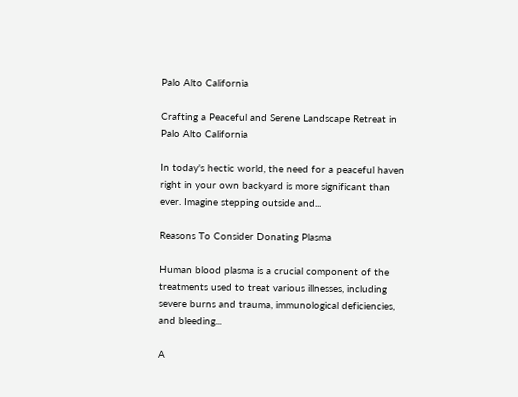Palo Alto California

Crafting a Peaceful and Serene Landscape Retreat in Palo Alto California

In today's hectic world, the need for a peaceful haven right in your own backyard is more significant than ever. Imagine stepping outside and...

Reasons To Consider Donating Plasma

Human blood plasma is a crucial component of the treatments used to treat various illnesses, including severe burns and trauma, immunological deficiencies, and bleeding...

A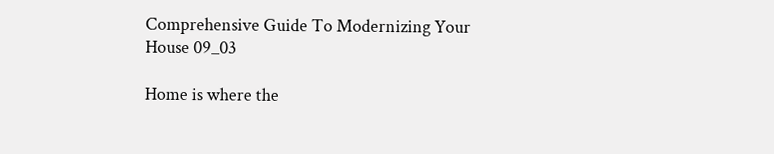Comprehensive Guide To Modernizing Your House 09_03

Home is where the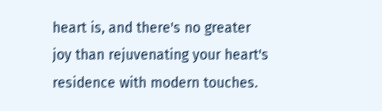heart is, and there's no greater joy than rejuvenating your heart's residence with modern touches.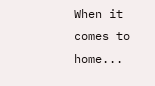When it comes to home...